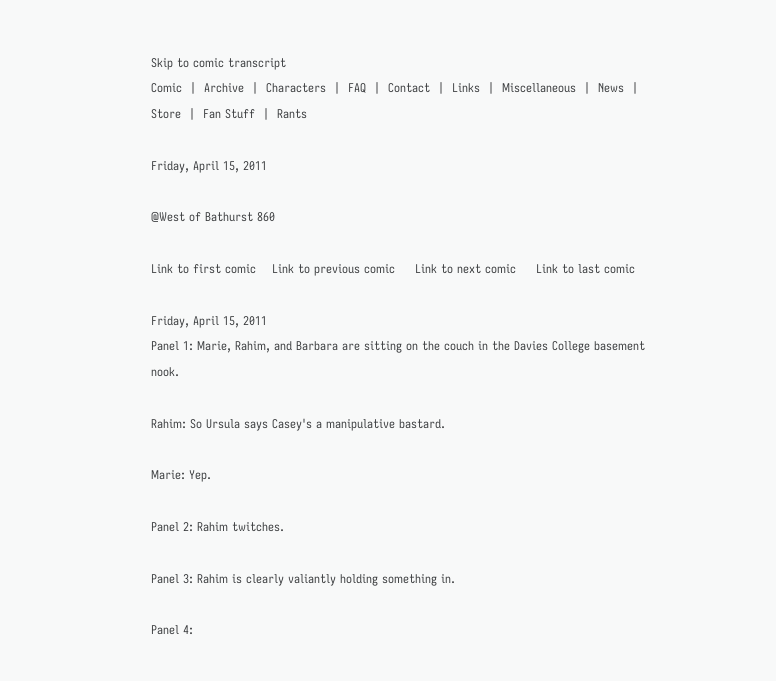Skip to comic transcript
Comic  |  Archive  |  Characters  |  FAQ  |  Contact  |  Links  |  Miscellaneous  |  News  |  Store  |  Fan Stuff  |  Rants

Friday, April 15, 2011

@West of Bathurst 860

Link to first comic    Link to previous comic     Link to next comic     Link to last comic

Friday, April 15, 2011
Panel 1: Marie, Rahim, and Barbara are sitting on the couch in the Davies College basement nook.

Rahim: So Ursula says Casey's a manipulative bastard.

Marie: Yep.

Panel 2: Rahim twitches.

Panel 3: Rahim is clearly valiantly holding something in.

Panel 4: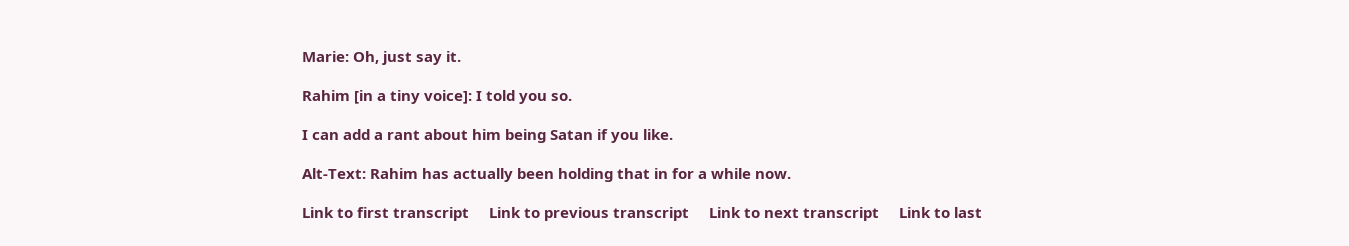Marie: Oh, just say it.

Rahim [in a tiny voice]: I told you so.

I can add a rant about him being Satan if you like.

Alt-Text: Rahim has actually been holding that in for a while now.

Link to first transcript     Link to previous transcript     Link to next transcript     Link to last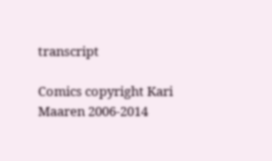transcript

Comics copyright Kari Maaren 2006-2014